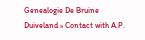Genealogie De Bruine Duiveland » Contact with A.P.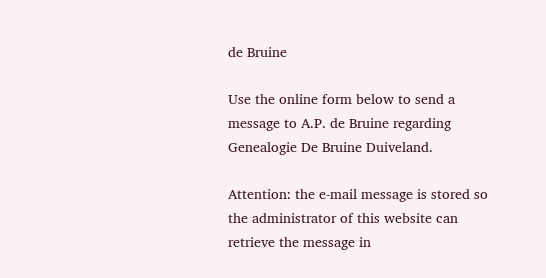de Bruine

Use the online form below to send a message to A.P. de Bruine regarding Genealogie De Bruine Duiveland.

Attention: the e-mail message is stored so the administrator of this website can retrieve the message in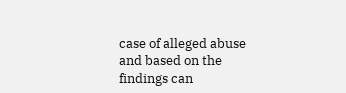case of alleged abuse and based on the findings can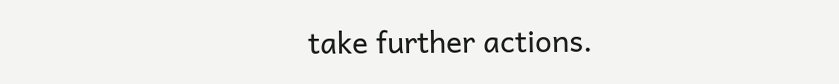take further actions.